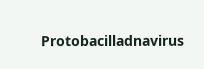Protobacilladnavirus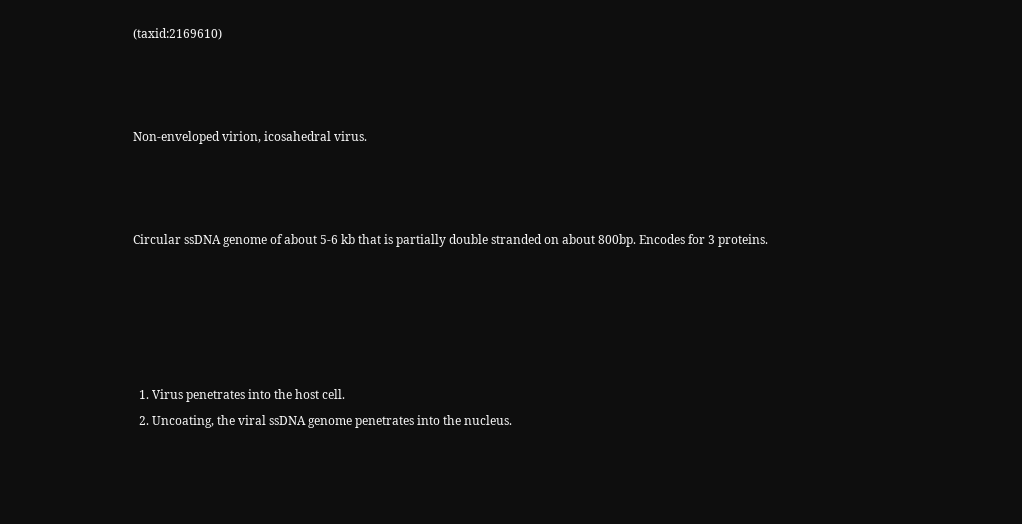(taxid:2169610)



Non-enveloped virion, icosahedral virus.



Circular ssDNA genome of about 5-6 kb that is partially double stranded on about 800bp. Encodes for 3 proteins.





  1. Virus penetrates into the host cell.
  2. Uncoating, the viral ssDNA genome penetrates into the nucleus.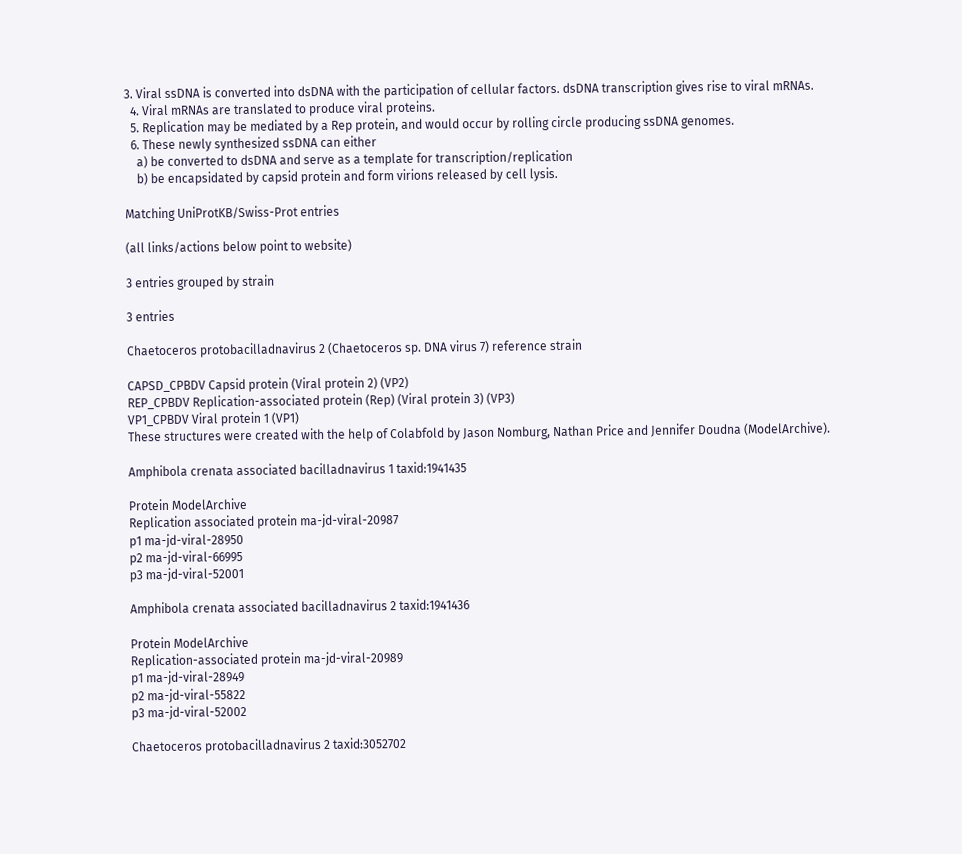3. Viral ssDNA is converted into dsDNA with the participation of cellular factors. dsDNA transcription gives rise to viral mRNAs.
  4. Viral mRNAs are translated to produce viral proteins.
  5. Replication may be mediated by a Rep protein, and would occur by rolling circle producing ssDNA genomes.
  6. These newly synthesized ssDNA can either
    a) be converted to dsDNA and serve as a template for transcription/replication
    b) be encapsidated by capsid protein and form virions released by cell lysis.

Matching UniProtKB/Swiss-Prot entries

(all links/actions below point to website)

3 entries grouped by strain

3 entries

Chaetoceros protobacilladnavirus 2 (Chaetoceros sp. DNA virus 7) reference strain

CAPSD_CPBDV Capsid protein (Viral protein 2) (VP2)
REP_CPBDV Replication-associated protein (Rep) (Viral protein 3) (VP3)
VP1_CPBDV Viral protein 1 (VP1)
These structures were created with the help of Colabfold by Jason Nomburg, Nathan Price and Jennifer Doudna (ModelArchive).

Amphibola crenata associated bacilladnavirus 1 taxid:1941435

Protein ModelArchive
Replication associated protein ma-jd-viral-20987
p1 ma-jd-viral-28950
p2 ma-jd-viral-66995
p3 ma-jd-viral-52001

Amphibola crenata associated bacilladnavirus 2 taxid:1941436

Protein ModelArchive
Replication-associated protein ma-jd-viral-20989
p1 ma-jd-viral-28949
p2 ma-jd-viral-55822
p3 ma-jd-viral-52002

Chaetoceros protobacilladnavirus 2 taxid:3052702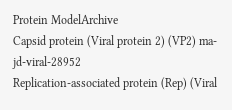Protein ModelArchive
Capsid protein (Viral protein 2) (VP2) ma-jd-viral-28952
Replication-associated protein (Rep) (Viral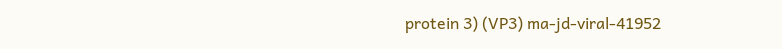protein 3) (VP3) ma-jd-viral-41952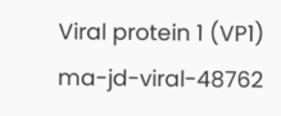Viral protein 1 (VP1) ma-jd-viral-48762